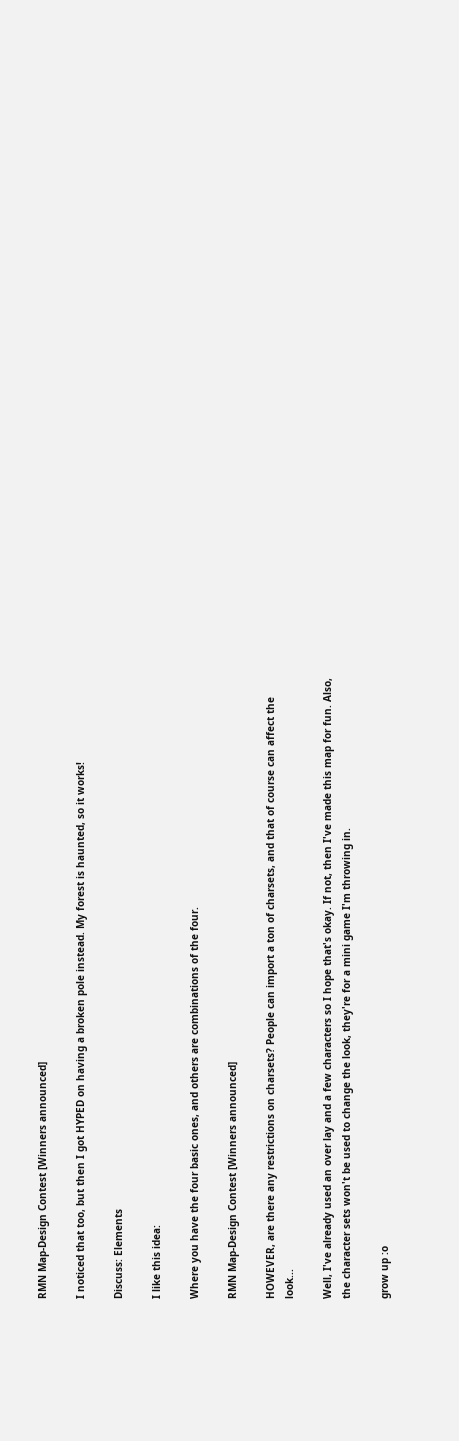RMN Map-Design Contest [Winners announced]

I noticed that too, but then I got HYPED on having a broken pole instead. My forest is haunted, so it works!

Discuss: Elements

I like this idea:

Where you have the four basic ones, and others are combinations of the four.

RMN Map-Design Contest [Winners announced]

HOWEVER, are there any restrictions on charsets? People can import a ton of charsets, and that of course can affect the look...

Well, I've already used an over lay and a few characters so I hope that's okay. If not, then I've made this map for fun. Also, the character sets won't be used to change the look, they're for a mini game I'm throwing in.

grow up :o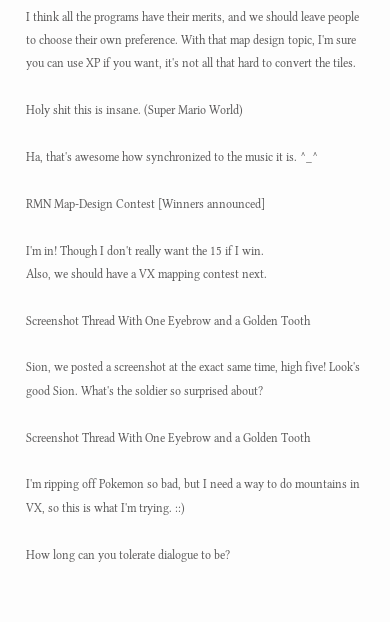I think all the programs have their merits, and we should leave people to choose their own preference. With that map design topic, I'm sure you can use XP if you want, it's not all that hard to convert the tiles.

Holy shit this is insane. (Super Mario World)

Ha, that's awesome how synchronized to the music it is. ^_^

RMN Map-Design Contest [Winners announced]

I'm in! Though I don't really want the 15 if I win.
Also, we should have a VX mapping contest next.

Screenshot Thread With One Eyebrow and a Golden Tooth

Sion, we posted a screenshot at the exact same time, high five! Look's good Sion. What's the soldier so surprised about?

Screenshot Thread With One Eyebrow and a Golden Tooth

I'm ripping off Pokemon so bad, but I need a way to do mountains in VX, so this is what I'm trying. ::)

How long can you tolerate dialogue to be?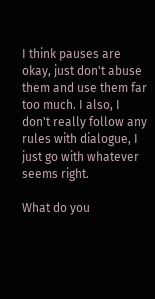I think pauses are okay, just don't abuse them and use them far too much. I also, I don't really follow any rules with dialogue, I just go with whatever seems right.

What do you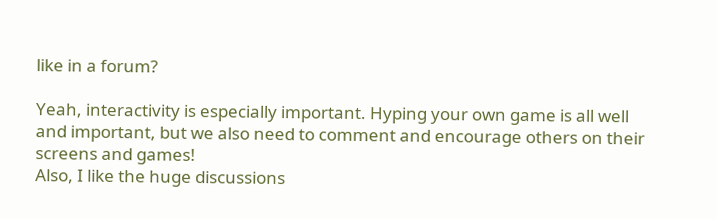like in a forum?

Yeah, interactivity is especially important. Hyping your own game is all well and important, but we also need to comment and encourage others on their screens and games!
Also, I like the huge discussions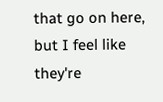that go on here, but I feel like they're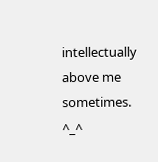intellectually above me sometimes. ^_^